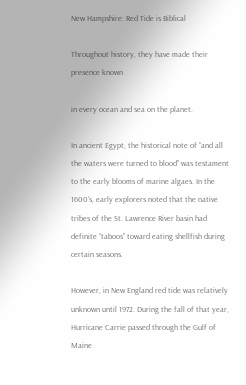New Hampshire: Red Tide is Biblical

Throughout history, they have made their presence known

in every ocean and sea on the planet.

In ancient Egypt, the historical note of “and all the waters were turned to blood” was testament to the early blooms of marine algaes. In the 1600’s, early explorers noted that the native tribes of the St. Lawrence River basin had definite “taboos” toward eating shellfish during certain seasons.

However, in New England red tide was relatively unknown until 1972. During the fall of that year, Hurricane Carrie passed through the Gulf of Maine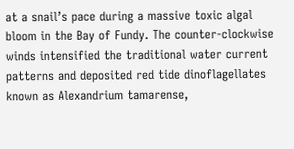at a snail’s pace during a massive toxic algal bloom in the Bay of Fundy. The counter-clockwise winds intensified the traditional water current patterns and deposited red tide dinoflagellates known as Alexandrium tamarense,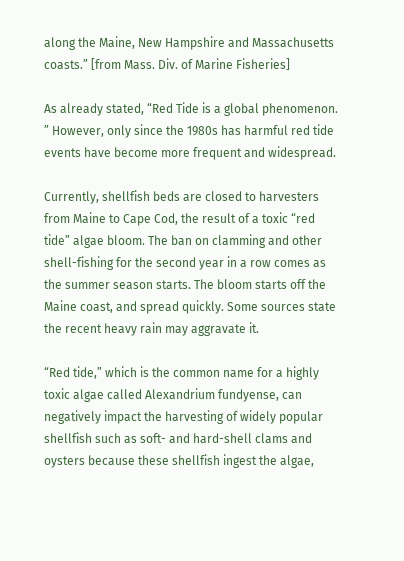along the Maine, New Hampshire and Massachusetts coasts.” [from Mass. Div. of Marine Fisheries]

As already stated, “Red Tide is a global phenomenon. ” However, only since the 1980s has harmful red tide events have become more frequent and widespread.

Currently, shellfish beds are closed to harvesters from Maine to Cape Cod, the result of a toxic “red tide” algae bloom. The ban on clamming and other shell-fishing for the second year in a row comes as the summer season starts. The bloom starts off the Maine coast, and spread quickly. Some sources state the recent heavy rain may aggravate it.

“Red tide,” which is the common name for a highly toxic algae called Alexandrium fundyense, can negatively impact the harvesting of widely popular shellfish such as soft- and hard-shell clams and oysters because these shellfish ingest the algae,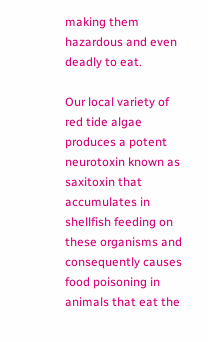making them hazardous and even deadly to eat.

Our local variety of red tide algae produces a potent neurotoxin known as saxitoxin that accumulates in shellfish feeding on these organisms and consequently causes food poisoning in animals that eat the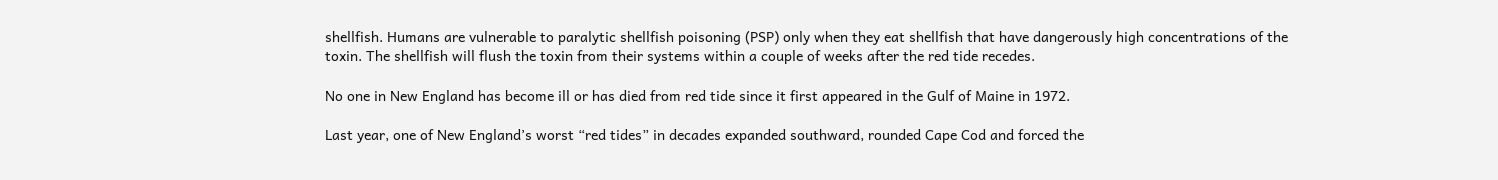shellfish. Humans are vulnerable to paralytic shellfish poisoning (PSP) only when they eat shellfish that have dangerously high concentrations of the toxin. The shellfish will flush the toxin from their systems within a couple of weeks after the red tide recedes.

No one in New England has become ill or has died from red tide since it first appeared in the Gulf of Maine in 1972.

Last year, one of New England’s worst “red tides” in decades expanded southward, rounded Cape Cod and forced the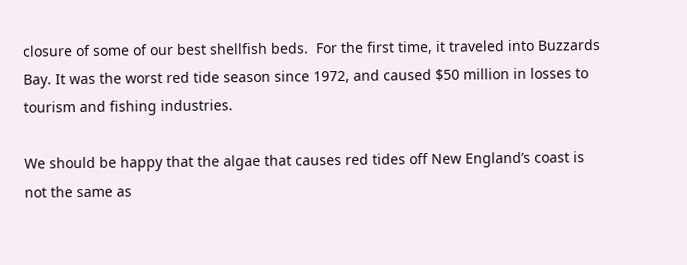closure of some of our best shellfish beds.  For the first time, it traveled into Buzzards Bay. It was the worst red tide season since 1972, and caused $50 million in losses to tourism and fishing industries.

We should be happy that the algae that causes red tides off New England’s coast is not the same as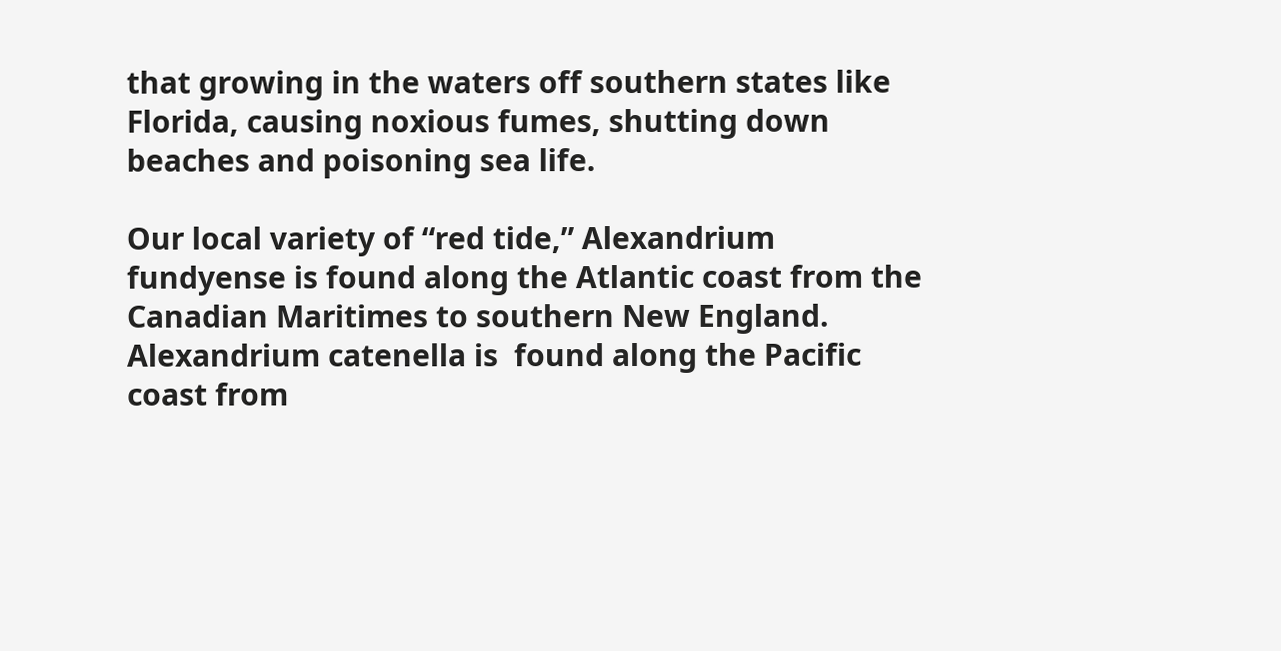that growing in the waters off southern states like Florida, causing noxious fumes, shutting down beaches and poisoning sea life.

Our local variety of “red tide,” Alexandrium fundyense is found along the Atlantic coast from the Canadian Maritimes to southern New England. Alexandrium catenella is  found along the Pacific coast from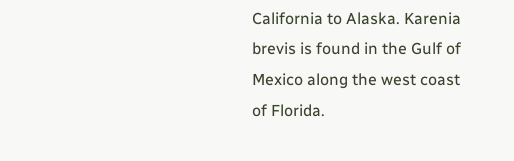California to Alaska. Karenia brevis is found in the Gulf of Mexico along the west coast of Florida.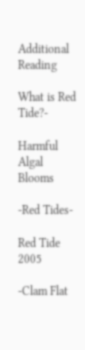Additional Reading

What is Red Tide?-

Harmful Algal Blooms

-Red Tides-

Red Tide 2005

-Clam Flat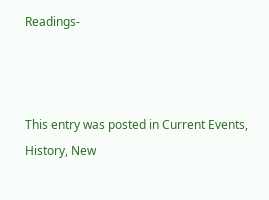Readings-



This entry was posted in Current Events, History, New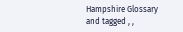Hampshire Glossary and tagged , ,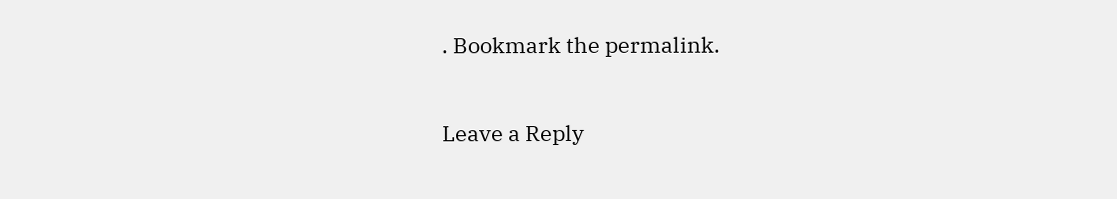. Bookmark the permalink.

Leave a Reply